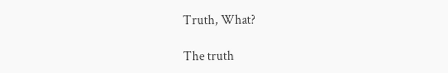Truth, What?

The truth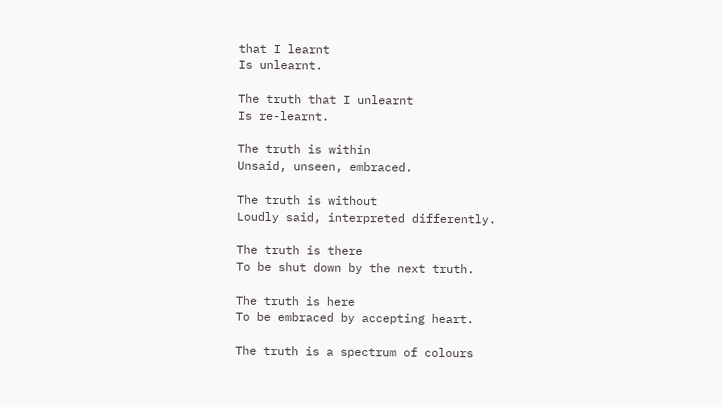that I learnt
Is unlearnt.

The truth that I unlearnt
Is re-learnt.

The truth is within
Unsaid, unseen, embraced.

The truth is without
Loudly said, interpreted differently.

The truth is there
To be shut down by the next truth.

The truth is here
To be embraced by accepting heart.

The truth is a spectrum of colours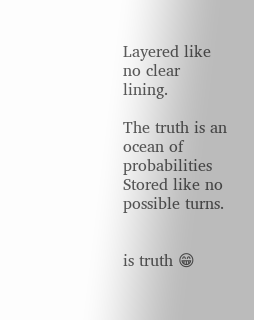Layered like no clear lining.

The truth is an ocean of probabilities
Stored like no possible turns.


is truth 😁